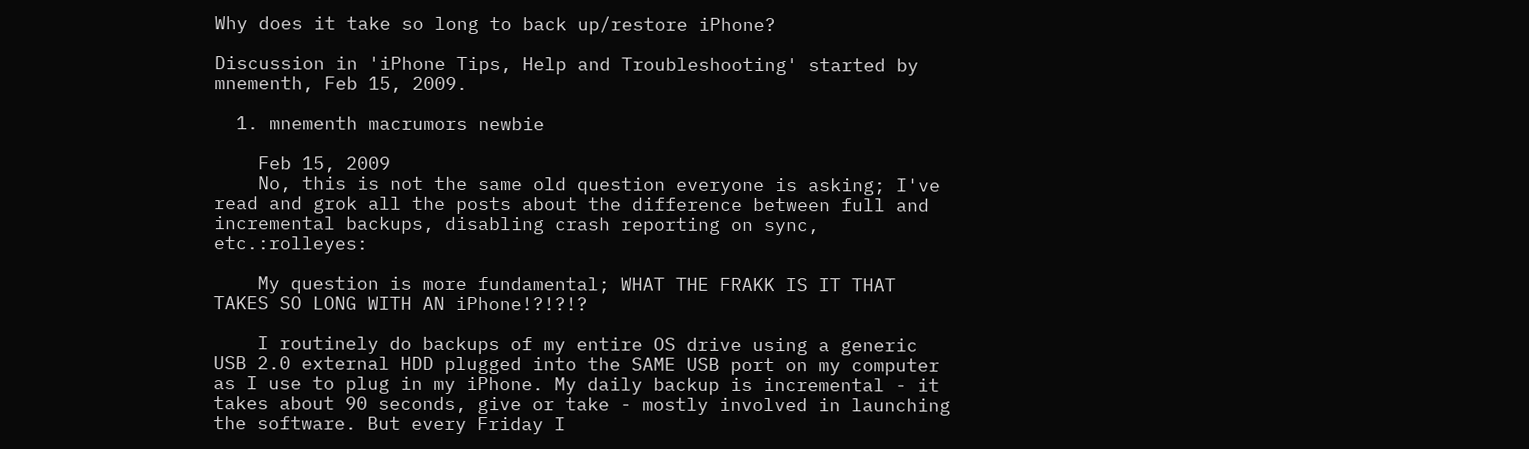Why does it take so long to back up/restore iPhone?

Discussion in 'iPhone Tips, Help and Troubleshooting' started by mnementh, Feb 15, 2009.

  1. mnementh macrumors newbie

    Feb 15, 2009
    No, this is not the same old question everyone is asking; I've read and grok all the posts about the difference between full and incremental backups, disabling crash reporting on sync, etc.:rolleyes:

    My question is more fundamental; WHAT THE FRAKK IS IT THAT TAKES SO LONG WITH AN iPhone!?!?!?

    I routinely do backups of my entire OS drive using a generic USB 2.0 external HDD plugged into the SAME USB port on my computer as I use to plug in my iPhone. My daily backup is incremental - it takes about 90 seconds, give or take - mostly involved in launching the software. But every Friday I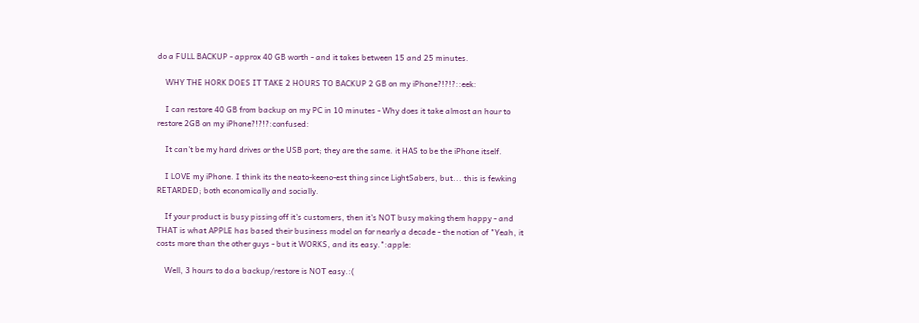do a FULL BACKUP - approx 40 GB worth - and it takes between 15 and 25 minutes.

    WHY THE HORK DOES IT TAKE 2 HOURS TO BACKUP 2 GB on my iPhone?!?!?::eek:

    I can restore 40 GB from backup on my PC in 10 minutes - Why does it take almost an hour to restore 2GB on my iPhone?!?!?:confused:

    It can't be my hard drives or the USB port; they are the same. it HAS to be the iPhone itself.

    I LOVE my iPhone. I think its the neato-keeno-est thing since LightSabers, but... this is fewking RETARDED; both economically and socially.

    If your product is busy pissing off it's customers, then it's NOT busy making them happy - and THAT is what APPLE has based their business model on for nearly a decade - the notion of "Yeah, it costs more than the other guys - but it WORKS, and its easy.":apple:

    Well, 3 hours to do a backup/restore is NOT easy.:(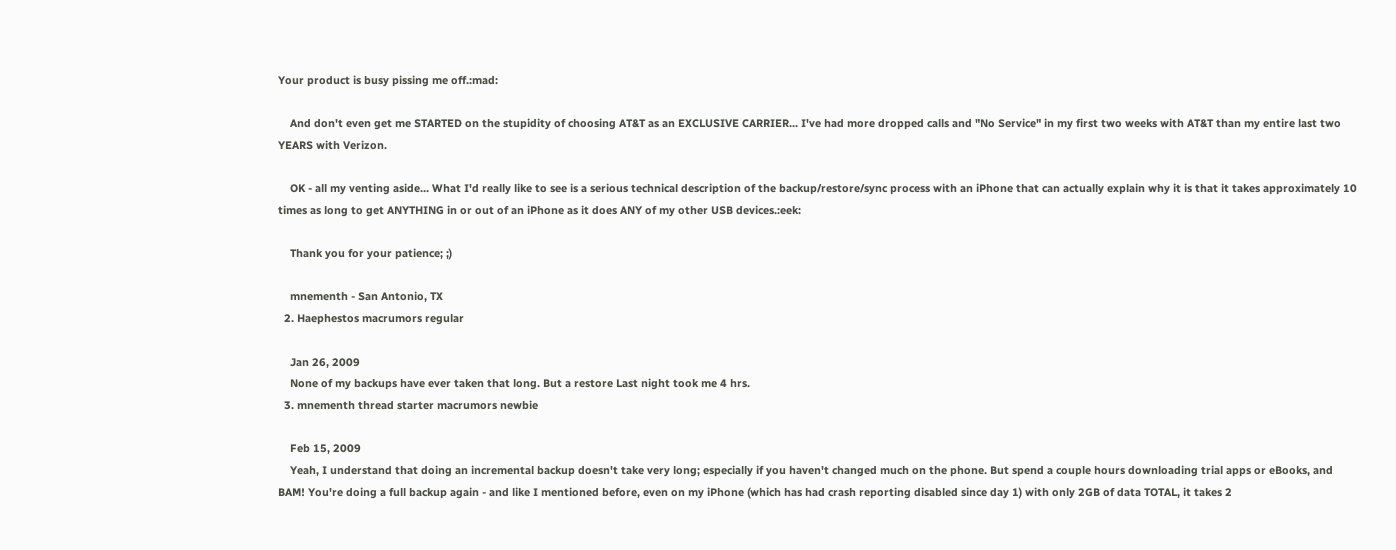Your product is busy pissing me off.:mad:

    And don't even get me STARTED on the stupidity of choosing AT&T as an EXCLUSIVE CARRIER... I've had more dropped calls and "No Service" in my first two weeks with AT&T than my entire last two YEARS with Verizon.

    OK - all my venting aside... What I'd really like to see is a serious technical description of the backup/restore/sync process with an iPhone that can actually explain why it is that it takes approximately 10 times as long to get ANYTHING in or out of an iPhone as it does ANY of my other USB devices.:eek:

    Thank you for your patience; ;)

    mnementh - San Antonio, TX
  2. Haephestos macrumors regular

    Jan 26, 2009
    None of my backups have ever taken that long. But a restore Last night took me 4 hrs.
  3. mnementh thread starter macrumors newbie

    Feb 15, 2009
    Yeah, I understand that doing an incremental backup doesn't take very long; especially if you haven't changed much on the phone. But spend a couple hours downloading trial apps or eBooks, and BAM! You're doing a full backup again - and like I mentioned before, even on my iPhone (which has had crash reporting disabled since day 1) with only 2GB of data TOTAL, it takes 2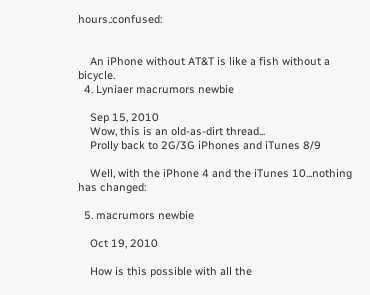hours.:confused:


    An iPhone without AT&T is like a fish without a bicycle.
  4. Lyniaer macrumors newbie

    Sep 15, 2010
    Wow, this is an old-as-dirt thread...
    Prolly back to 2G/3G iPhones and iTunes 8/9

    Well, with the iPhone 4 and the iTunes 10...nothing has changed:

  5. macrumors newbie

    Oct 19, 2010

    How is this possible with all the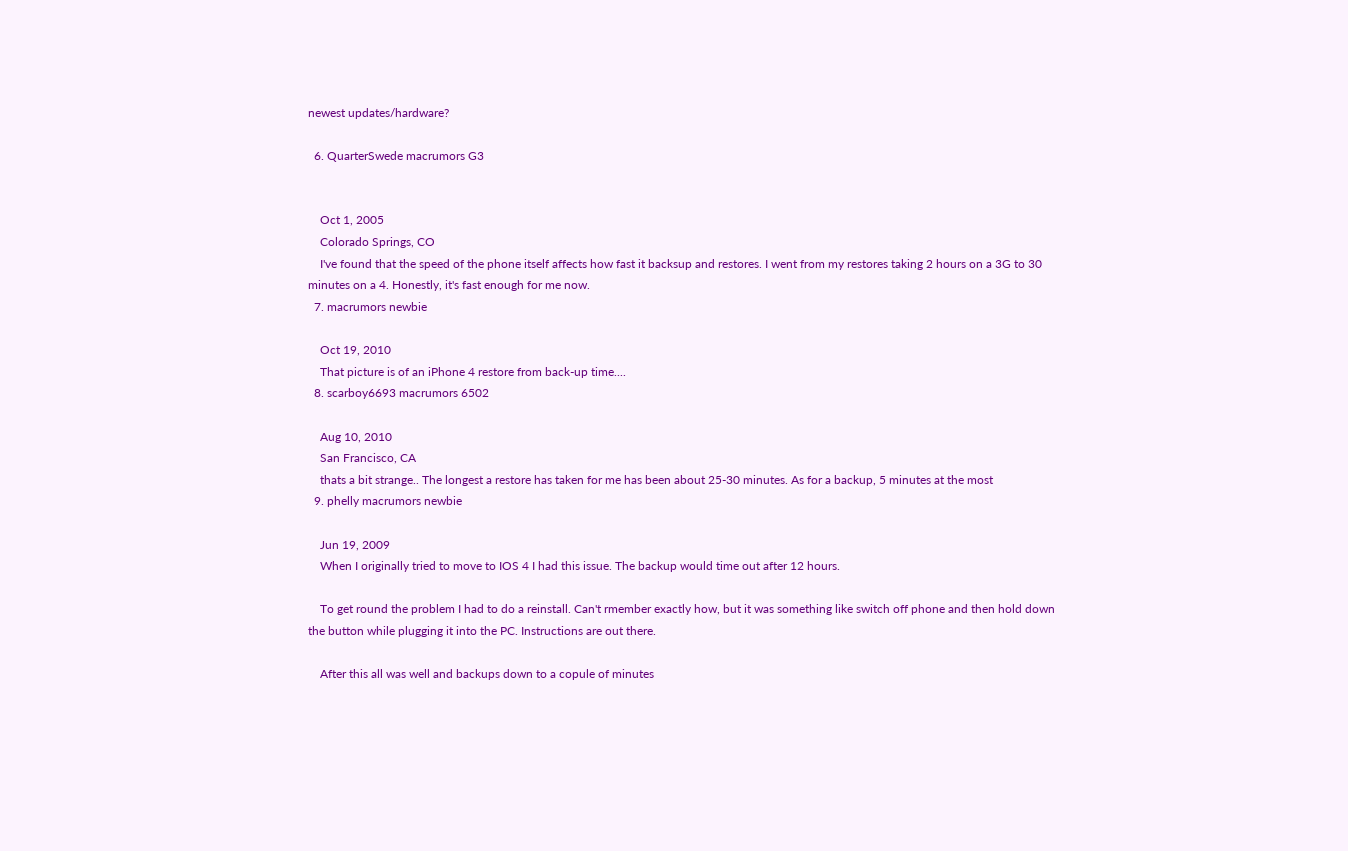newest updates/hardware?

  6. QuarterSwede macrumors G3


    Oct 1, 2005
    Colorado Springs, CO
    I've found that the speed of the phone itself affects how fast it backsup and restores. I went from my restores taking 2 hours on a 3G to 30 minutes on a 4. Honestly, it's fast enough for me now.
  7. macrumors newbie

    Oct 19, 2010
    That picture is of an iPhone 4 restore from back-up time....
  8. scarboy6693 macrumors 6502

    Aug 10, 2010
    San Francisco, CA
    thats a bit strange.. The longest a restore has taken for me has been about 25-30 minutes. As for a backup, 5 minutes at the most
  9. phelly macrumors newbie

    Jun 19, 2009
    When I originally tried to move to IOS 4 I had this issue. The backup would time out after 12 hours.

    To get round the problem I had to do a reinstall. Can't rmember exactly how, but it was something like switch off phone and then hold down the button while plugging it into the PC. Instructions are out there.

    After this all was well and backups down to a copule of minutes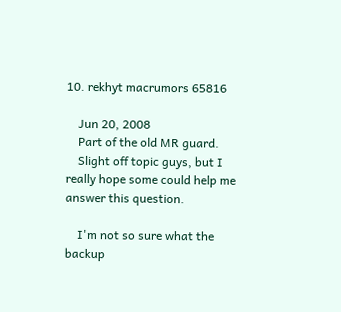10. rekhyt macrumors 65816

    Jun 20, 2008
    Part of the old MR guard.
    Slight off topic guys, but I really hope some could help me answer this question.

    I'm not so sure what the backup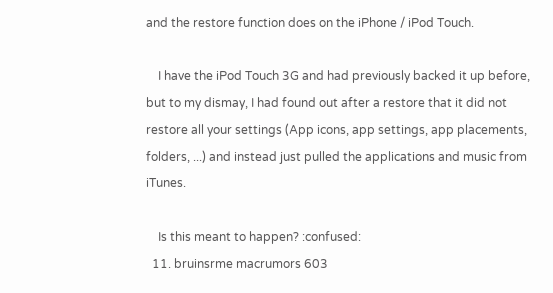and the restore function does on the iPhone / iPod Touch.

    I have the iPod Touch 3G and had previously backed it up before, but to my dismay, I had found out after a restore that it did not restore all your settings (App icons, app settings, app placements, folders, ...) and instead just pulled the applications and music from iTunes.

    Is this meant to happen? :confused:
  11. bruinsrme macrumors 603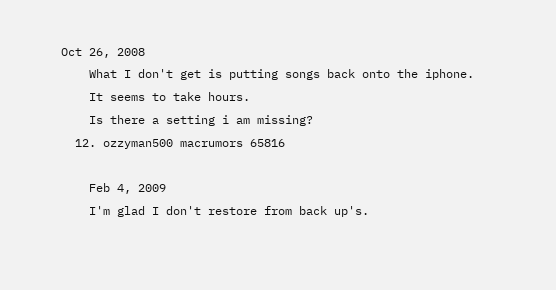Oct 26, 2008
    What I don't get is putting songs back onto the iphone.
    It seems to take hours.
    Is there a setting i am missing?
  12. ozzyman500 macrumors 65816

    Feb 4, 2009
    I'm glad I don't restore from back up's.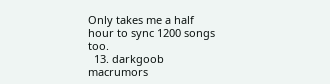Only takes me a half hour to sync 1200 songs too.
  13. darkgoob macrumors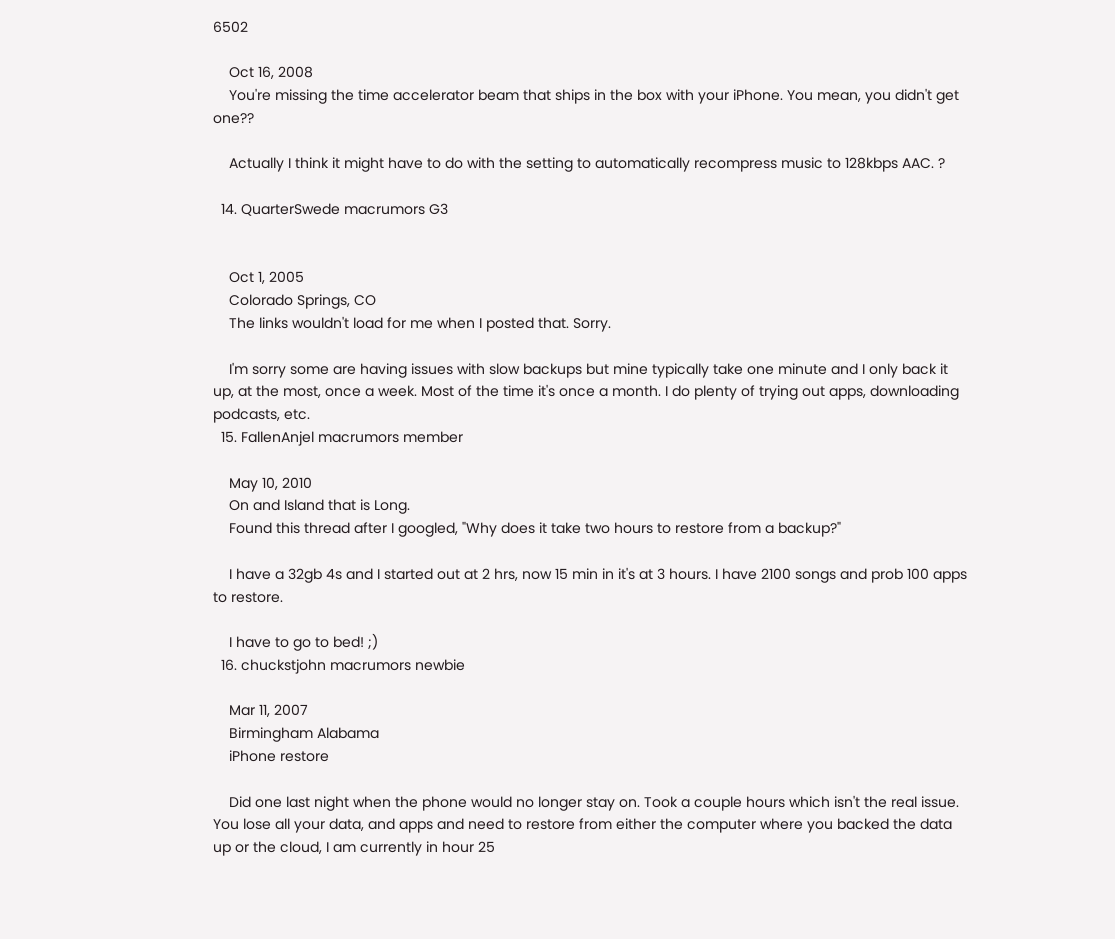6502

    Oct 16, 2008
    You're missing the time accelerator beam that ships in the box with your iPhone. You mean, you didn't get one??

    Actually I think it might have to do with the setting to automatically recompress music to 128kbps AAC. ?

  14. QuarterSwede macrumors G3


    Oct 1, 2005
    Colorado Springs, CO
    The links wouldn't load for me when I posted that. Sorry.

    I'm sorry some are having issues with slow backups but mine typically take one minute and I only back it up, at the most, once a week. Most of the time it's once a month. I do plenty of trying out apps, downloading podcasts, etc.
  15. FallenAnjel macrumors member

    May 10, 2010
    On and Island that is Long.
    Found this thread after I googled, "Why does it take two hours to restore from a backup?"

    I have a 32gb 4s and I started out at 2 hrs, now 15 min in it's at 3 hours. I have 2100 songs and prob 100 apps to restore.

    I have to go to bed! ;)
  16. chuckstjohn macrumors newbie

    Mar 11, 2007
    Birmingham Alabama
    iPhone restore

    Did one last night when the phone would no longer stay on. Took a couple hours which isn't the real issue. You lose all your data, and apps and need to restore from either the computer where you backed the data up or the cloud, I am currently in hour 25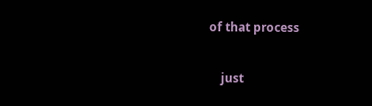of that process

    just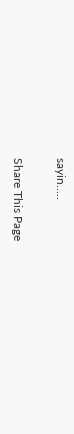sayin.....

Share This Page